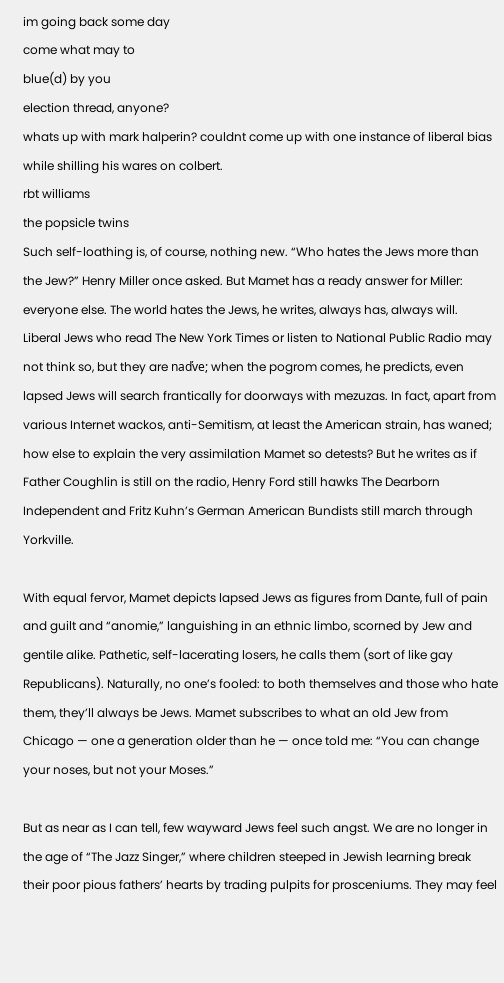im going back some day
come what may to
blue(d) by you
election thread, anyone?
whats up with mark halperin? couldnt come up with one instance of liberal bias while shilling his wares on colbert.
rbt williams
the popsicle twins
Such self-loathing is, of course, nothing new. “Who hates the Jews more than the Jew?” Henry Miller once asked. But Mamet has a ready answer for Miller: everyone else. The world hates the Jews, he writes, always has, always will. Liberal Jews who read The New York Times or listen to National Public Radio may not think so, but they are naďve; when the pogrom comes, he predicts, even lapsed Jews will search frantically for doorways with mezuzas. In fact, apart from various Internet wackos, anti-Semitism, at least the American strain, has waned; how else to explain the very assimilation Mamet so detests? But he writes as if Father Coughlin is still on the radio, Henry Ford still hawks The Dearborn Independent and Fritz Kuhn’s German American Bundists still march through Yorkville.

With equal fervor, Mamet depicts lapsed Jews as figures from Dante, full of pain and guilt and “anomie,” languishing in an ethnic limbo, scorned by Jew and gentile alike. Pathetic, self-lacerating losers, he calls them (sort of like gay Republicans). Naturally, no one’s fooled: to both themselves and those who hate them, they’ll always be Jews. Mamet subscribes to what an old Jew from Chicago — one a generation older than he — once told me: “You can change your noses, but not your Moses.”

But as near as I can tell, few wayward Jews feel such angst. We are no longer in the age of “The Jazz Singer,” where children steeped in Jewish learning break their poor pious fathers’ hearts by trading pulpits for prosceniums. They may feel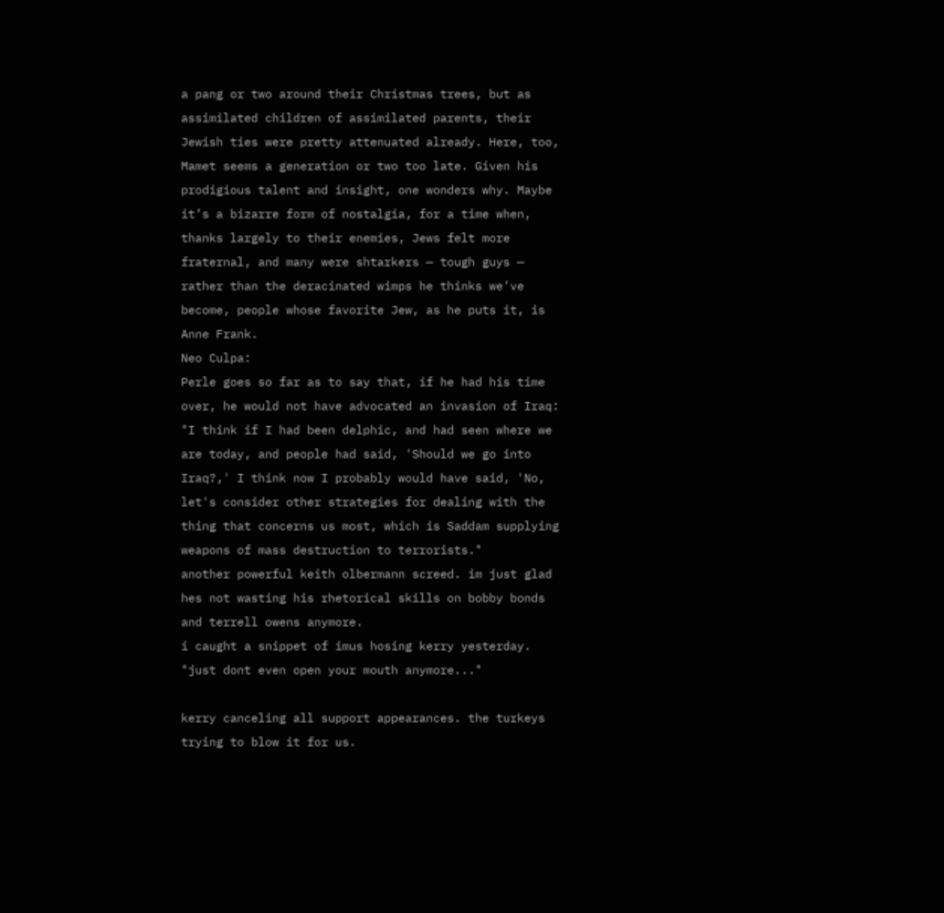a pang or two around their Christmas trees, but as assimilated children of assimilated parents, their Jewish ties were pretty attenuated already. Here, too, Mamet seems a generation or two too late. Given his prodigious talent and insight, one wonders why. Maybe it’s a bizarre form of nostalgia, for a time when, thanks largely to their enemies, Jews felt more fraternal, and many were shtarkers — tough guys — rather than the deracinated wimps he thinks we’ve become, people whose favorite Jew, as he puts it, is Anne Frank.
Neo Culpa:
Perle goes so far as to say that, if he had his time over, he would not have advocated an invasion of Iraq: "I think if I had been delphic, and had seen where we are today, and people had said, 'Should we go into Iraq?,' I think now I probably would have said, 'No, let's consider other strategies for dealing with the thing that concerns us most, which is Saddam supplying weapons of mass destruction to terrorists."
another powerful keith olbermann screed. im just glad hes not wasting his rhetorical skills on bobby bonds and terrell owens anymore.
i caught a snippet of imus hosing kerry yesterday. "just dont even open your mouth anymore..."

kerry canceling all support appearances. the turkeys trying to blow it for us.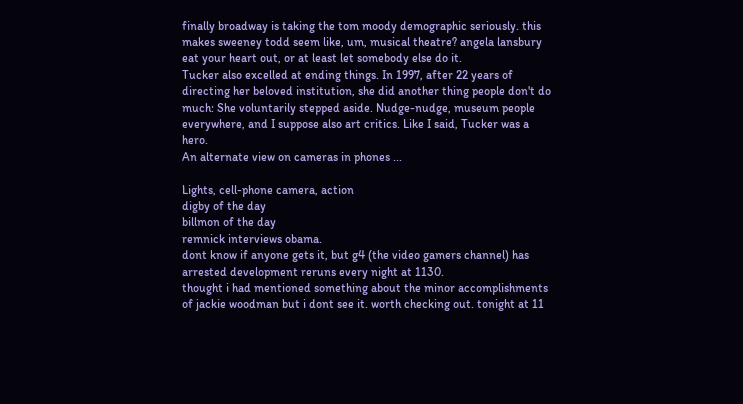finally broadway is taking the tom moody demographic seriously. this makes sweeney todd seem like, um, musical theatre? angela lansbury eat your heart out, or at least let somebody else do it.
Tucker also excelled at ending things. In 1997, after 22 years of directing her beloved institution, she did another thing people don't do much: She voluntarily stepped aside. Nudge-nudge, museum people everywhere, and I suppose also art critics. Like I said, Tucker was a hero.
An alternate view on cameras in phones ...

Lights, cell-phone camera, action
digby of the day
billmon of the day
remnick interviews obama.
dont know if anyone gets it, but g4 (the video gamers channel) has arrested development reruns every night at 1130.
thought i had mentioned something about the minor accomplishments of jackie woodman but i dont see it. worth checking out. tonight at 11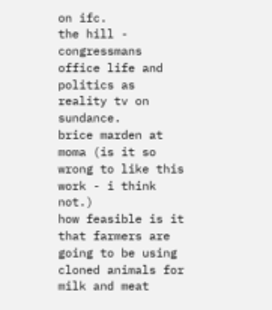on ifc.
the hill - congressmans office life and politics as reality tv on sundance.
brice marden at moma (is it so wrong to like this work - i think not.)
how feasible is it that farmers are going to be using cloned animals for milk and meat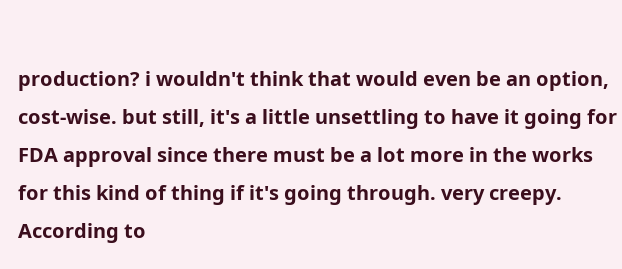production? i wouldn't think that would even be an option, cost-wise. but still, it's a little unsettling to have it going for FDA approval since there must be a lot more in the works for this kind of thing if it's going through. very creepy.
According to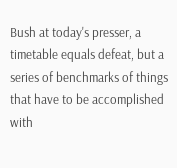Bush at today's presser, a timetable equals defeat, but a series of benchmarks of things that have to be accomplished with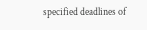specified deadlines of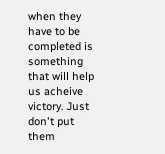when they have to be completed is something that will help us acheive victory. Just don't put them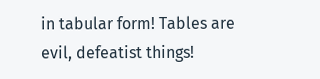in tabular form! Tables are evil, defeatist things!